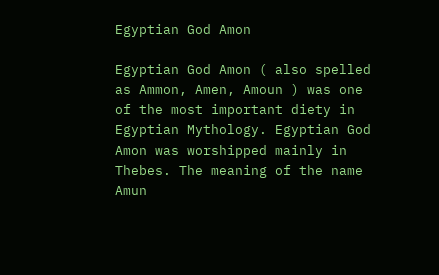Egyptian God Amon

Egyptian God Amon ( also spelled as Ammon, Amen, Amoun ) was one of the most important diety in Egyptian Mythology. Egyptian God Amon was worshipped mainly in Thebes. The meaning of the name Amun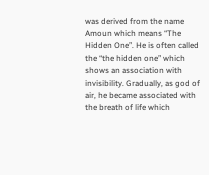was derived from the name Amoun which means “The Hidden One”. He is often called the “the hidden one” which shows an association with invisibility. Gradually, as god of air, he became associated with the breath of life which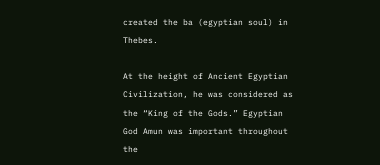created the ba (egyptian soul) in Thebes.

At the height of Ancient Egyptian Civilization, he was considered as the “King of the Gods.” Egyptian God Amun was important throughout the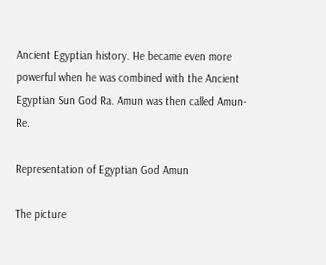Ancient Egyptian history. He became even more powerful when he was combined with the Ancient Egyptian Sun God Ra. Amun was then called Amun-Re.

Representation of Egyptian God Amun

The picture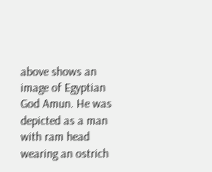above shows an image of Egyptian God Amun. He was depicted as a man with ram head wearing an ostrich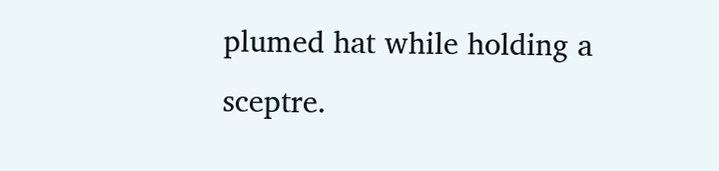plumed hat while holding a sceptre.